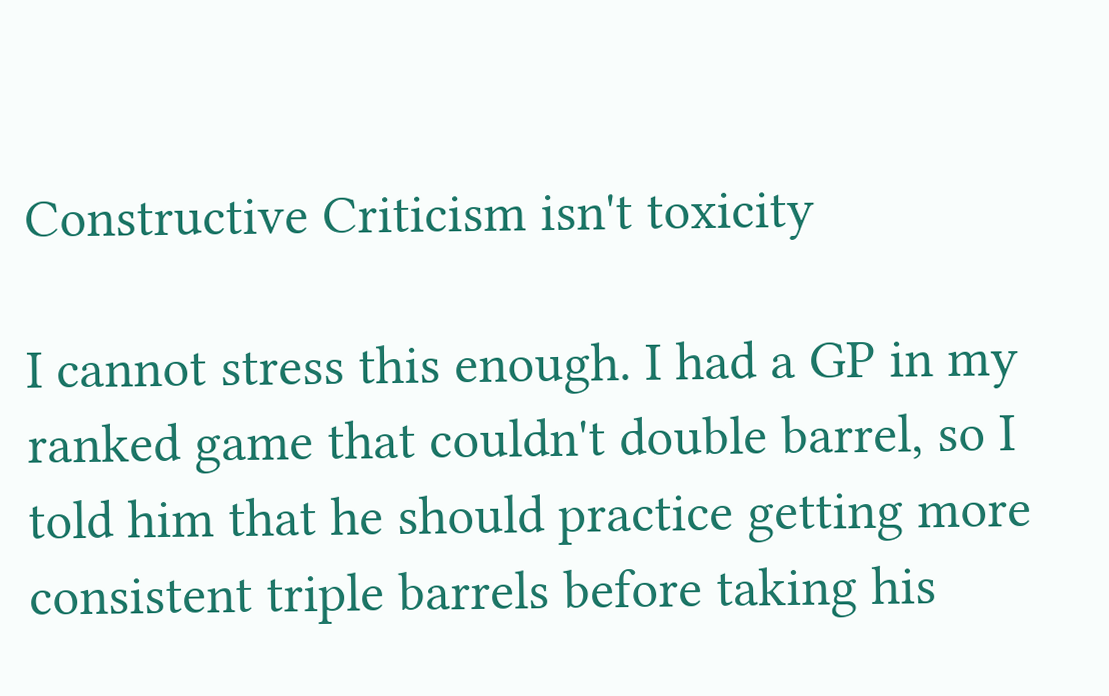Constructive Criticism isn't toxicity

I cannot stress this enough. I had a GP in my ranked game that couldn't double barrel, so I told him that he should practice getting more consistent triple barrels before taking his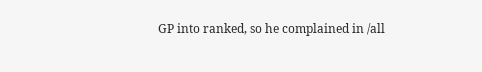GP into ranked, so he complained in /all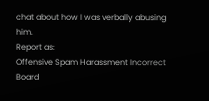chat about how I was verbally abusing him.
Report as:
Offensive Spam Harassment Incorrect Board